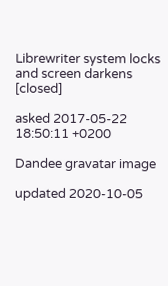Librewriter system locks and screen darkens [closed]

asked 2017-05-22 18:50:11 +0200

Dandee gravatar image

updated 2020-10-05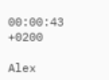00:00:43 +0200

Alex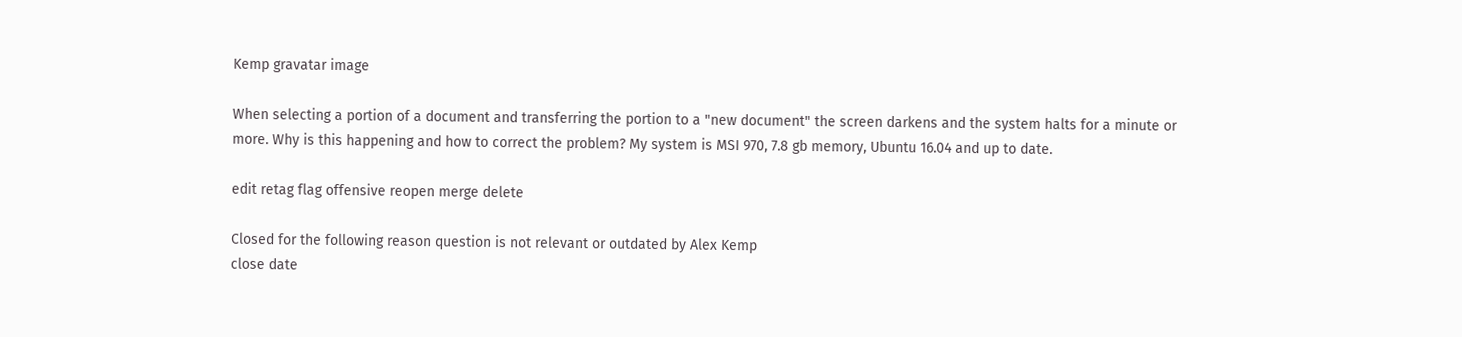Kemp gravatar image

When selecting a portion of a document and transferring the portion to a "new document" the screen darkens and the system halts for a minute or more. Why is this happening and how to correct the problem? My system is MSI 970, 7.8 gb memory, Ubuntu 16.04 and up to date.

edit retag flag offensive reopen merge delete

Closed for the following reason question is not relevant or outdated by Alex Kemp
close date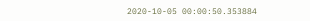2020-10-05 00:00:50.353884